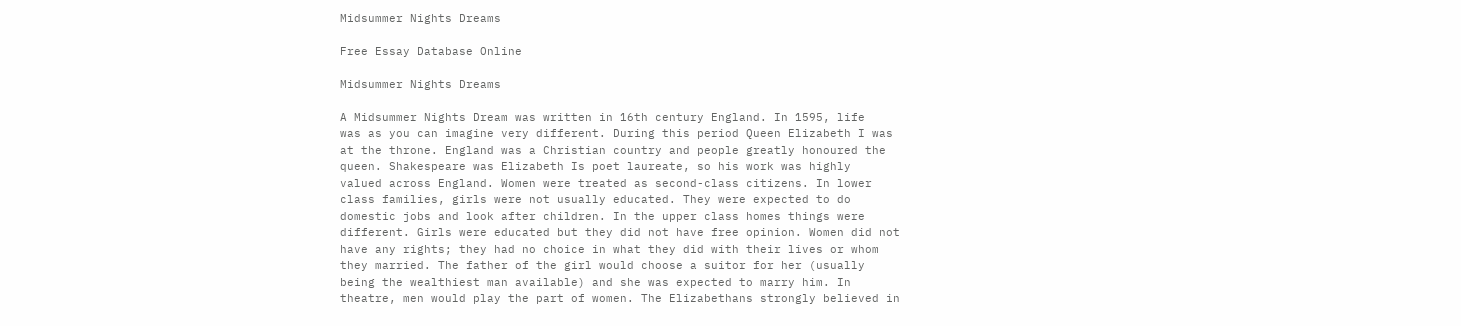Midsummer Nights Dreams

Free Essay Database Online

Midsummer Nights Dreams

A Midsummer Nights Dream was written in 16th century England. In 1595, life
was as you can imagine very different. During this period Queen Elizabeth I was
at the throne. England was a Christian country and people greatly honoured the
queen. Shakespeare was Elizabeth Is poet laureate, so his work was highly
valued across England. Women were treated as second-class citizens. In lower
class families, girls were not usually educated. They were expected to do
domestic jobs and look after children. In the upper class homes things were
different. Girls were educated but they did not have free opinion. Women did not
have any rights; they had no choice in what they did with their lives or whom
they married. The father of the girl would choose a suitor for her (usually
being the wealthiest man available) and she was expected to marry him. In
theatre, men would play the part of women. The Elizabethans strongly believed in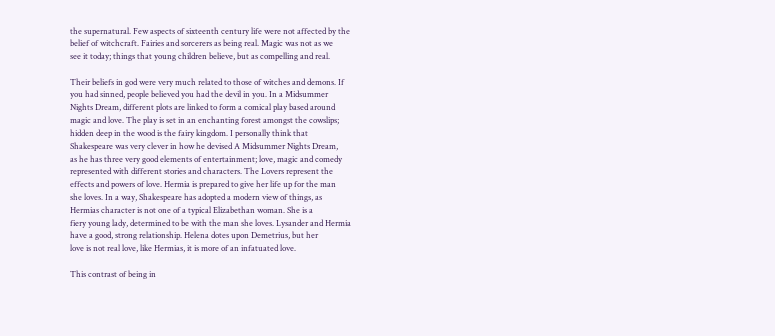the supernatural. Few aspects of sixteenth century life were not affected by the
belief of witchcraft. Fairies and sorcerers as being real. Magic was not as we
see it today; things that young children believe, but as compelling and real.

Their beliefs in god were very much related to those of witches and demons. If
you had sinned, people believed you had the devil in you. In a Midsummer
Nights Dream, different plots are linked to form a comical play based around
magic and love. The play is set in an enchanting forest amongst the cowslips;
hidden deep in the wood is the fairy kingdom. I personally think that
Shakespeare was very clever in how he devised A Midsummer Nights Dream,
as he has three very good elements of entertainment; love, magic and comedy
represented with different stories and characters. The Lovers represent the
effects and powers of love. Hermia is prepared to give her life up for the man
she loves. In a way, Shakespeare has adopted a modern view of things, as
Hermias character is not one of a typical Elizabethan woman. She is a
fiery young lady, determined to be with the man she loves. Lysander and Hermia
have a good, strong relationship. Helena dotes upon Demetrius, but her
love is not real love, like Hermias, it is more of an infatuated love.

This contrast of being in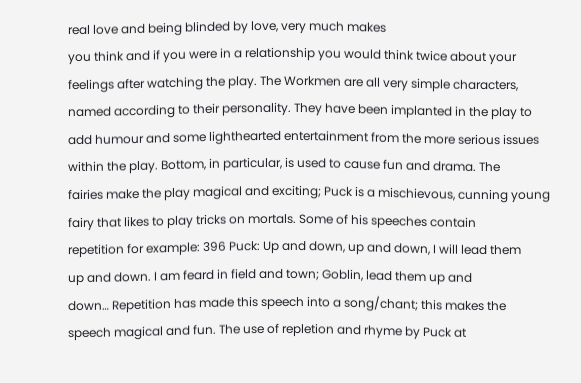real love and being blinded by love, very much makes
you think and if you were in a relationship you would think twice about your
feelings after watching the play. The Workmen are all very simple characters,
named according to their personality. They have been implanted in the play to
add humour and some lighthearted entertainment from the more serious issues
within the play. Bottom, in particular, is used to cause fun and drama. The
fairies make the play magical and exciting; Puck is a mischievous, cunning young
fairy that likes to play tricks on mortals. Some of his speeches contain
repetition for example: 396 Puck: Up and down, up and down, I will lead them
up and down. I am feard in field and town; Goblin, lead them up and
down… Repetition has made this speech into a song/chant; this makes the
speech magical and fun. The use of repletion and rhyme by Puck at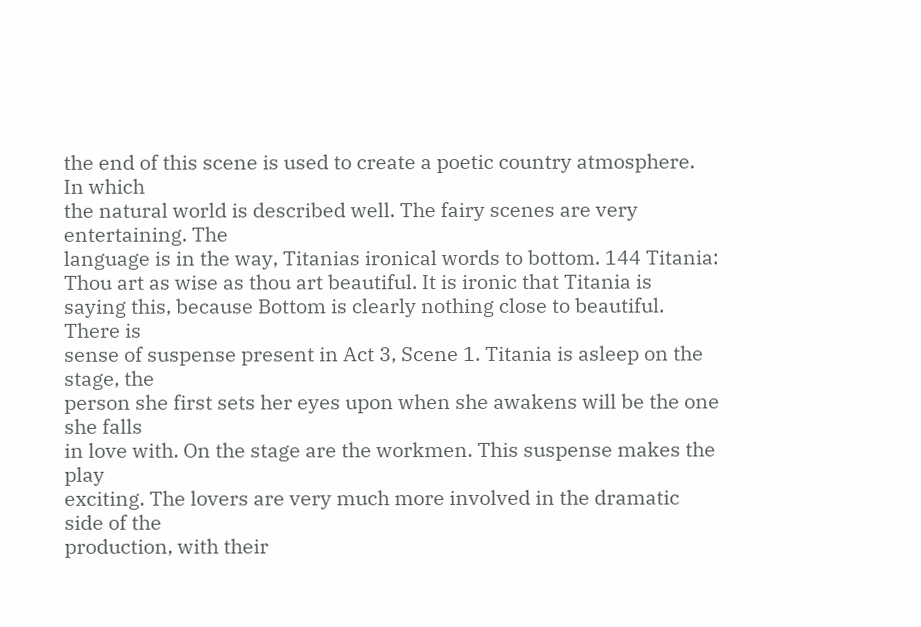the end of this scene is used to create a poetic country atmosphere. In which
the natural world is described well. The fairy scenes are very entertaining. The
language is in the way, Titanias ironical words to bottom. 144 Titania:
Thou art as wise as thou art beautiful. It is ironic that Titania is
saying this, because Bottom is clearly nothing close to beautiful. There is
sense of suspense present in Act 3, Scene 1. Titania is asleep on the stage, the
person she first sets her eyes upon when she awakens will be the one she falls
in love with. On the stage are the workmen. This suspense makes the play
exciting. The lovers are very much more involved in the dramatic side of the
production, with their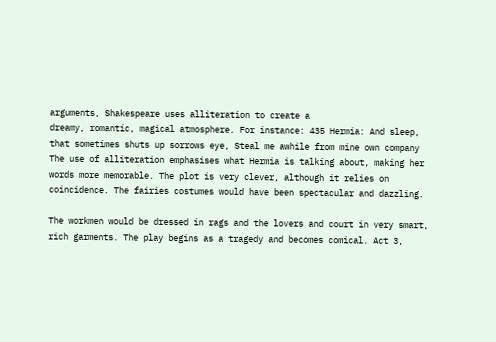arguments, Shakespeare uses alliteration to create a
dreamy, romantic, magical atmosphere. For instance: 435 Hermia: And sleep,
that sometimes shuts up sorrows eye, Steal me awhile from mine own company
The use of alliteration emphasises what Hermia is talking about, making her
words more memorable. The plot is very clever, although it relies on
coincidence. The fairies costumes would have been spectacular and dazzling.

The workmen would be dressed in rags and the lovers and court in very smart,
rich garments. The play begins as a tragedy and becomes comical. Act 3,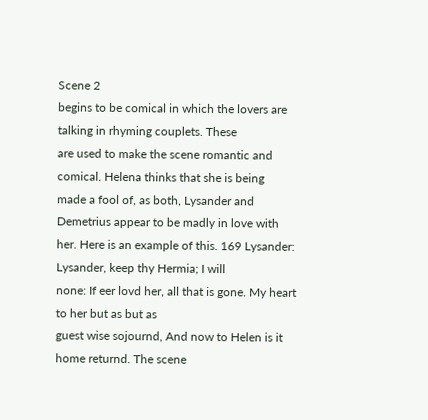Scene 2
begins to be comical in which the lovers are talking in rhyming couplets. These
are used to make the scene romantic and comical. Helena thinks that she is being
made a fool of, as both, Lysander and Demetrius appear to be madly in love with
her. Here is an example of this. 169 Lysander: Lysander, keep thy Hermia; I will
none: If eer lovd her, all that is gone. My heart to her but as but as
guest wise sojournd, And now to Helen is it home returnd. The scene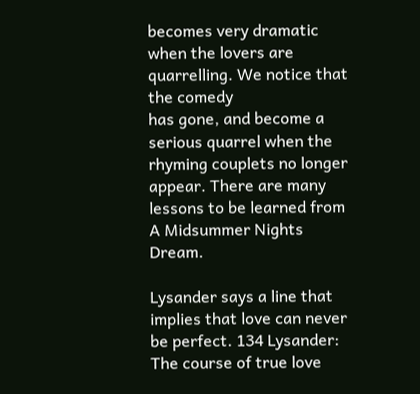becomes very dramatic when the lovers are quarrelling. We notice that the comedy
has gone, and become a serious quarrel when the rhyming couplets no longer
appear. There are many lessons to be learned from A Midsummer Nights Dream.

Lysander says a line that implies that love can never be perfect. 134 Lysander:
The course of true love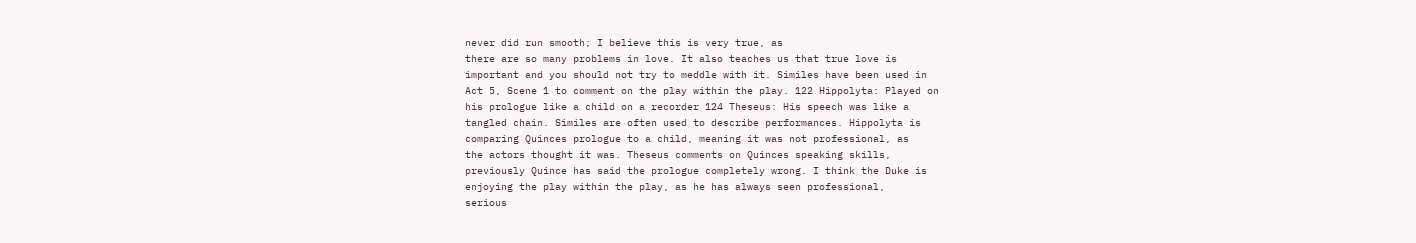never did run smooth; I believe this is very true, as
there are so many problems in love. It also teaches us that true love is
important and you should not try to meddle with it. Similes have been used in
Act 5, Scene 1 to comment on the play within the play. 122 Hippolyta: Played on
his prologue like a child on a recorder 124 Theseus: His speech was like a
tangled chain. Similes are often used to describe performances. Hippolyta is
comparing Quinces prologue to a child, meaning it was not professional, as
the actors thought it was. Theseus comments on Quinces speaking skills,
previously Quince has said the prologue completely wrong. I think the Duke is
enjoying the play within the play, as he has always seen professional,
serious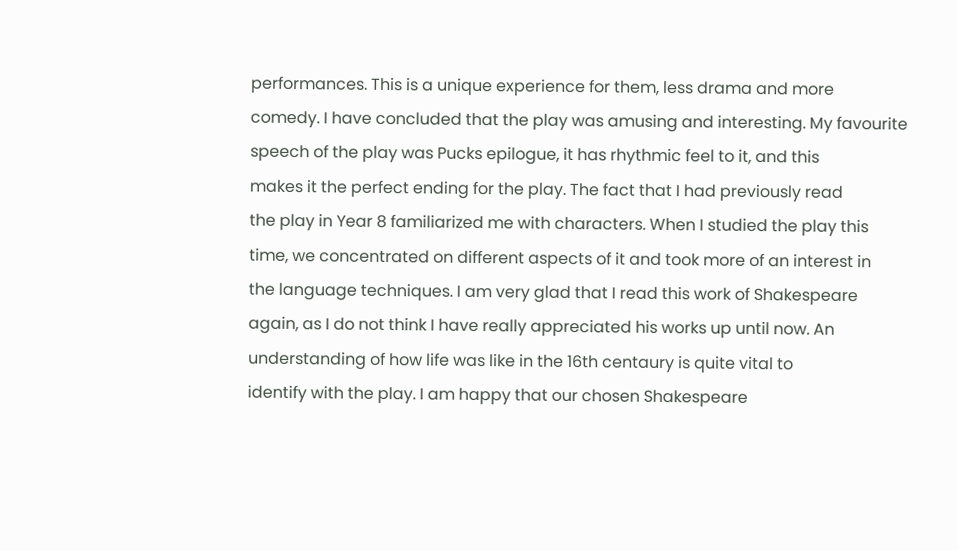performances. This is a unique experience for them, less drama and more
comedy. I have concluded that the play was amusing and interesting. My favourite
speech of the play was Pucks epilogue, it has rhythmic feel to it, and this
makes it the perfect ending for the play. The fact that I had previously read
the play in Year 8 familiarized me with characters. When I studied the play this
time, we concentrated on different aspects of it and took more of an interest in
the language techniques. I am very glad that I read this work of Shakespeare
again, as I do not think I have really appreciated his works up until now. An
understanding of how life was like in the 16th centaury is quite vital to
identify with the play. I am happy that our chosen Shakespeare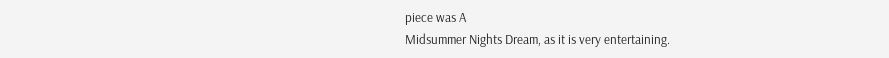piece was A
Midsummer Nights Dream, as it is very entertaining.